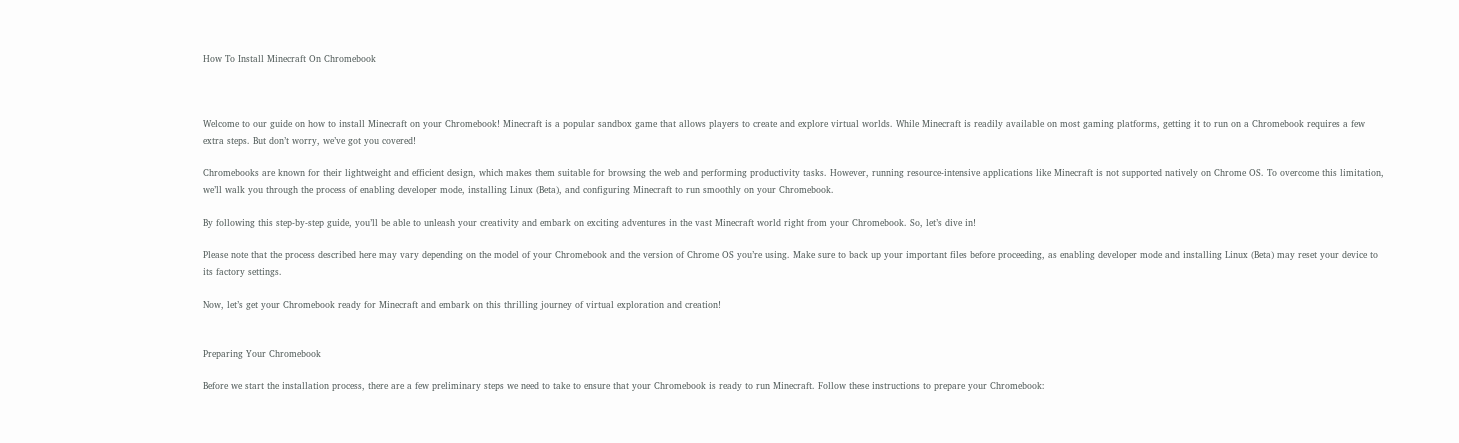How To Install Minecraft On Chromebook



Welcome to our guide on how to install Minecraft on your Chromebook! Minecraft is a popular sandbox game that allows players to create and explore virtual worlds. While Minecraft is readily available on most gaming platforms, getting it to run on a Chromebook requires a few extra steps. But don’t worry, we’ve got you covered!

Chromebooks are known for their lightweight and efficient design, which makes them suitable for browsing the web and performing productivity tasks. However, running resource-intensive applications like Minecraft is not supported natively on Chrome OS. To overcome this limitation, we’ll walk you through the process of enabling developer mode, installing Linux (Beta), and configuring Minecraft to run smoothly on your Chromebook.

By following this step-by-step guide, you’ll be able to unleash your creativity and embark on exciting adventures in the vast Minecraft world right from your Chromebook. So, let’s dive in!

Please note that the process described here may vary depending on the model of your Chromebook and the version of Chrome OS you’re using. Make sure to back up your important files before proceeding, as enabling developer mode and installing Linux (Beta) may reset your device to its factory settings.

Now, let’s get your Chromebook ready for Minecraft and embark on this thrilling journey of virtual exploration and creation!


Preparing Your Chromebook

Before we start the installation process, there are a few preliminary steps we need to take to ensure that your Chromebook is ready to run Minecraft. Follow these instructions to prepare your Chromebook: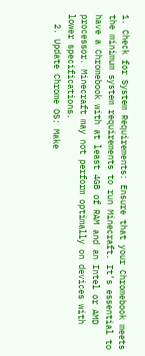1. Check for System Requirements: Ensure that your Chromebook meets the minimum system requirements to run Minecraft. It’s essential to have a Chromebook with at least 4GB of RAM and an Intel or AMD processor. Minecraft may not perform optimally on devices with lower specifications.
  2. Update Chrome OS: Make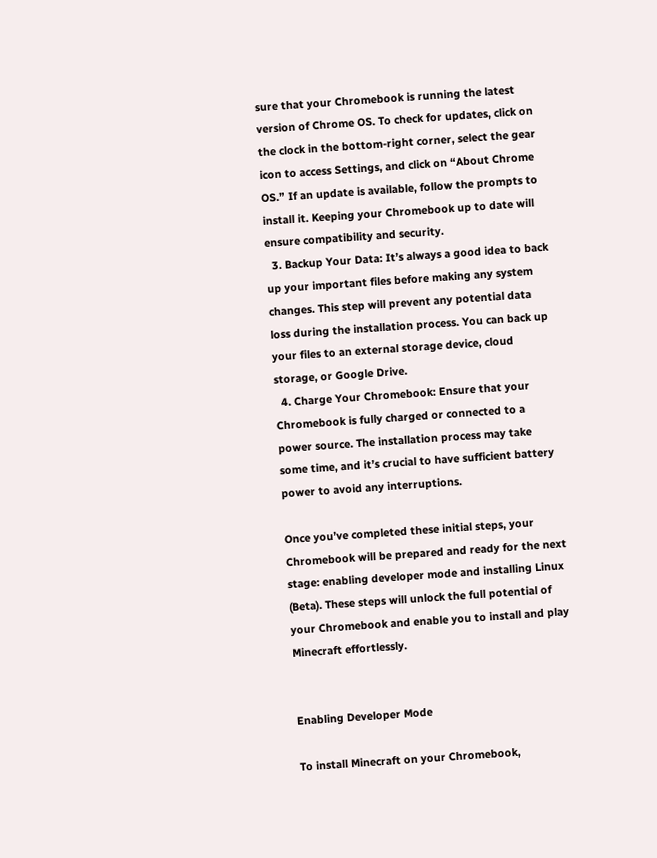sure that your Chromebook is running the latest version of Chrome OS. To check for updates, click on the clock in the bottom-right corner, select the gear icon to access Settings, and click on “About Chrome OS.” If an update is available, follow the prompts to install it. Keeping your Chromebook up to date will ensure compatibility and security.
  3. Backup Your Data: It’s always a good idea to back up your important files before making any system changes. This step will prevent any potential data loss during the installation process. You can back up your files to an external storage device, cloud storage, or Google Drive.
  4. Charge Your Chromebook: Ensure that your Chromebook is fully charged or connected to a power source. The installation process may take some time, and it’s crucial to have sufficient battery power to avoid any interruptions.

Once you’ve completed these initial steps, your Chromebook will be prepared and ready for the next stage: enabling developer mode and installing Linux (Beta). These steps will unlock the full potential of your Chromebook and enable you to install and play Minecraft effortlessly.


Enabling Developer Mode

To install Minecraft on your Chromebook,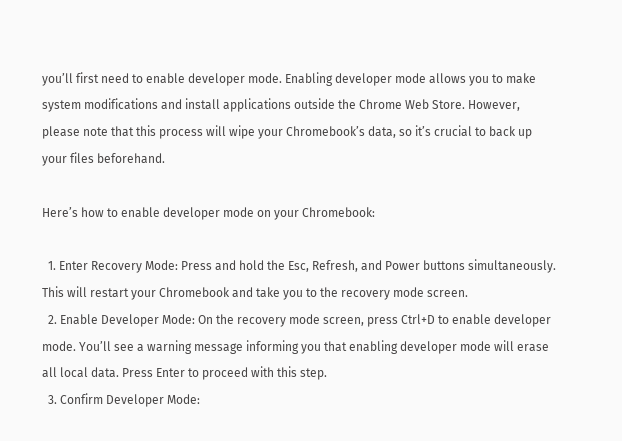you’ll first need to enable developer mode. Enabling developer mode allows you to make system modifications and install applications outside the Chrome Web Store. However, please note that this process will wipe your Chromebook’s data, so it’s crucial to back up your files beforehand.

Here’s how to enable developer mode on your Chromebook:

  1. Enter Recovery Mode: Press and hold the Esc, Refresh, and Power buttons simultaneously. This will restart your Chromebook and take you to the recovery mode screen.
  2. Enable Developer Mode: On the recovery mode screen, press Ctrl+D to enable developer mode. You’ll see a warning message informing you that enabling developer mode will erase all local data. Press Enter to proceed with this step.
  3. Confirm Developer Mode: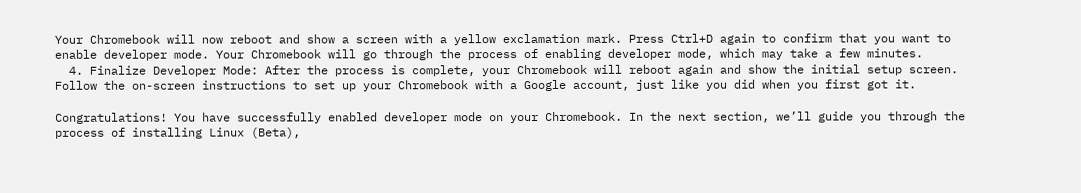Your Chromebook will now reboot and show a screen with a yellow exclamation mark. Press Ctrl+D again to confirm that you want to enable developer mode. Your Chromebook will go through the process of enabling developer mode, which may take a few minutes.
  4. Finalize Developer Mode: After the process is complete, your Chromebook will reboot again and show the initial setup screen. Follow the on-screen instructions to set up your Chromebook with a Google account, just like you did when you first got it.

Congratulations! You have successfully enabled developer mode on your Chromebook. In the next section, we’ll guide you through the process of installing Linux (Beta),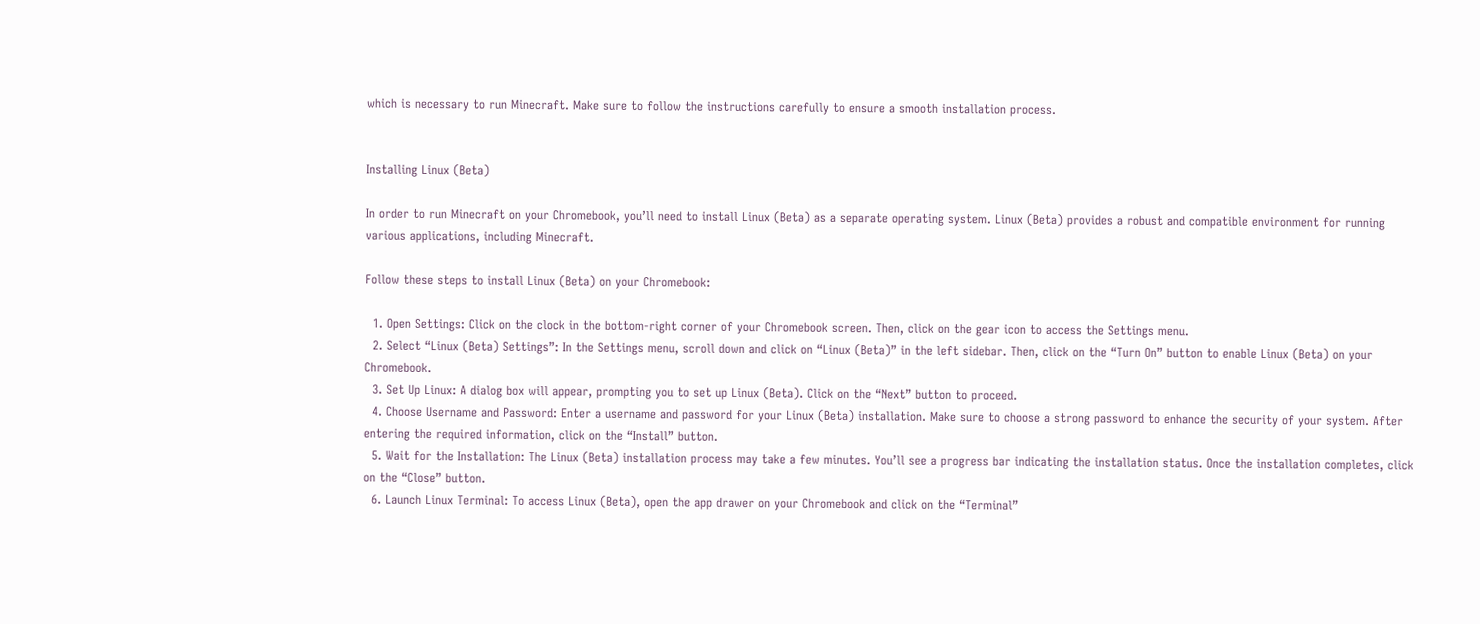which is necessary to run Minecraft. Make sure to follow the instructions carefully to ensure a smooth installation process.


Installing Linux (Beta)

In order to run Minecraft on your Chromebook, you’ll need to install Linux (Beta) as a separate operating system. Linux (Beta) provides a robust and compatible environment for running various applications, including Minecraft.

Follow these steps to install Linux (Beta) on your Chromebook:

  1. Open Settings: Click on the clock in the bottom-right corner of your Chromebook screen. Then, click on the gear icon to access the Settings menu.
  2. Select “Linux (Beta) Settings”: In the Settings menu, scroll down and click on “Linux (Beta)” in the left sidebar. Then, click on the “Turn On” button to enable Linux (Beta) on your Chromebook.
  3. Set Up Linux: A dialog box will appear, prompting you to set up Linux (Beta). Click on the “Next” button to proceed.
  4. Choose Username and Password: Enter a username and password for your Linux (Beta) installation. Make sure to choose a strong password to enhance the security of your system. After entering the required information, click on the “Install” button.
  5. Wait for the Installation: The Linux (Beta) installation process may take a few minutes. You’ll see a progress bar indicating the installation status. Once the installation completes, click on the “Close” button.
  6. Launch Linux Terminal: To access Linux (Beta), open the app drawer on your Chromebook and click on the “Terminal”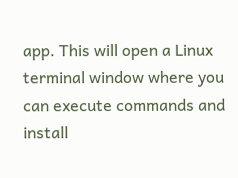app. This will open a Linux terminal window where you can execute commands and install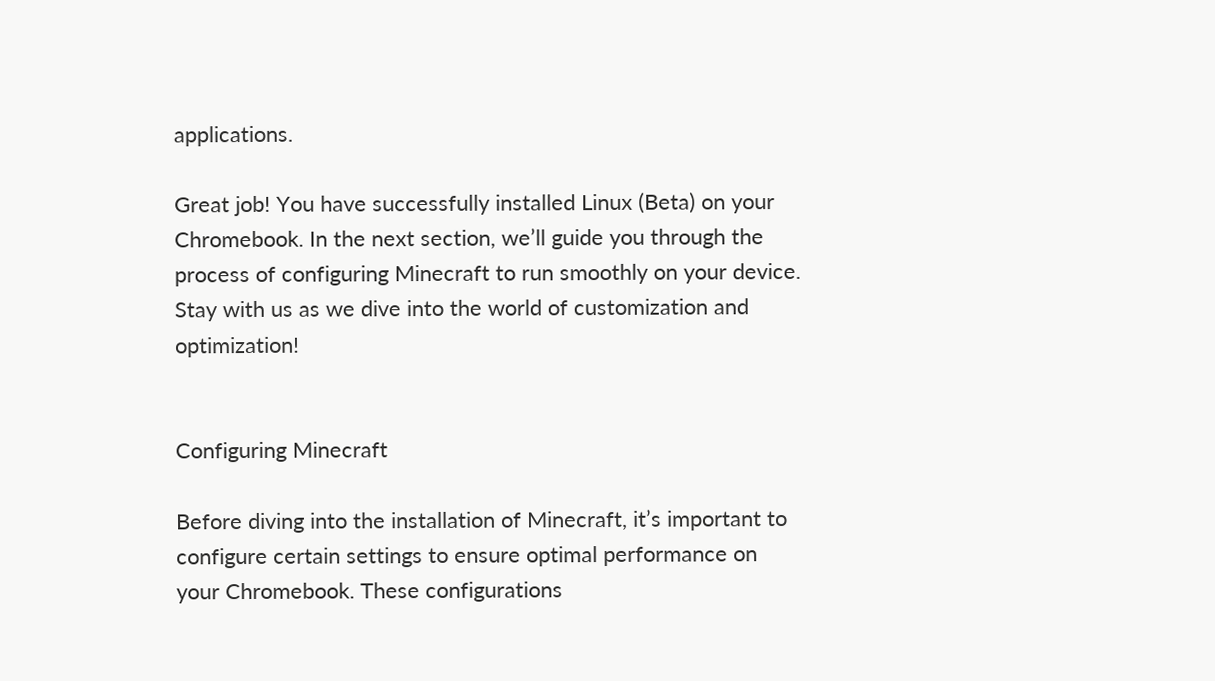applications.

Great job! You have successfully installed Linux (Beta) on your Chromebook. In the next section, we’ll guide you through the process of configuring Minecraft to run smoothly on your device. Stay with us as we dive into the world of customization and optimization!


Configuring Minecraft

Before diving into the installation of Minecraft, it’s important to configure certain settings to ensure optimal performance on your Chromebook. These configurations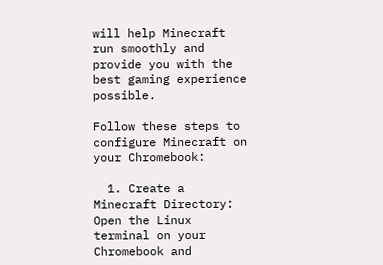will help Minecraft run smoothly and provide you with the best gaming experience possible.

Follow these steps to configure Minecraft on your Chromebook:

  1. Create a Minecraft Directory: Open the Linux terminal on your Chromebook and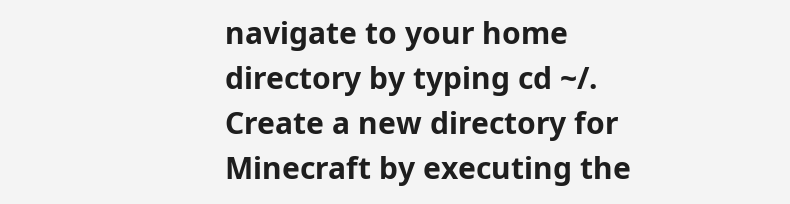navigate to your home directory by typing cd ~/. Create a new directory for Minecraft by executing the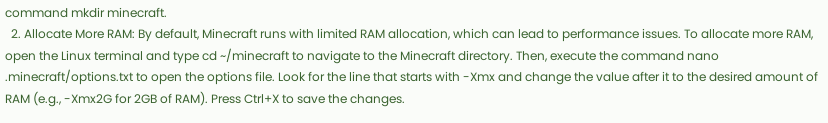command mkdir minecraft.
  2. Allocate More RAM: By default, Minecraft runs with limited RAM allocation, which can lead to performance issues. To allocate more RAM, open the Linux terminal and type cd ~/minecraft to navigate to the Minecraft directory. Then, execute the command nano .minecraft/options.txt to open the options file. Look for the line that starts with -Xmx and change the value after it to the desired amount of RAM (e.g., -Xmx2G for 2GB of RAM). Press Ctrl+X to save the changes.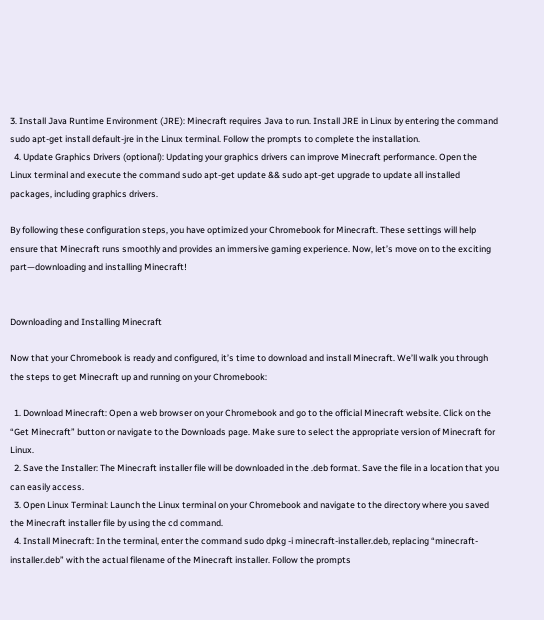3. Install Java Runtime Environment (JRE): Minecraft requires Java to run. Install JRE in Linux by entering the command sudo apt-get install default-jre in the Linux terminal. Follow the prompts to complete the installation.
  4. Update Graphics Drivers (optional): Updating your graphics drivers can improve Minecraft performance. Open the Linux terminal and execute the command sudo apt-get update && sudo apt-get upgrade to update all installed packages, including graphics drivers.

By following these configuration steps, you have optimized your Chromebook for Minecraft. These settings will help ensure that Minecraft runs smoothly and provides an immersive gaming experience. Now, let’s move on to the exciting part—downloading and installing Minecraft!


Downloading and Installing Minecraft

Now that your Chromebook is ready and configured, it’s time to download and install Minecraft. We’ll walk you through the steps to get Minecraft up and running on your Chromebook:

  1. Download Minecraft: Open a web browser on your Chromebook and go to the official Minecraft website. Click on the “Get Minecraft” button or navigate to the Downloads page. Make sure to select the appropriate version of Minecraft for Linux.
  2. Save the Installer: The Minecraft installer file will be downloaded in the .deb format. Save the file in a location that you can easily access.
  3. Open Linux Terminal: Launch the Linux terminal on your Chromebook and navigate to the directory where you saved the Minecraft installer file by using the cd command.
  4. Install Minecraft: In the terminal, enter the command sudo dpkg -i minecraft-installer.deb, replacing “minecraft-installer.deb” with the actual filename of the Minecraft installer. Follow the prompts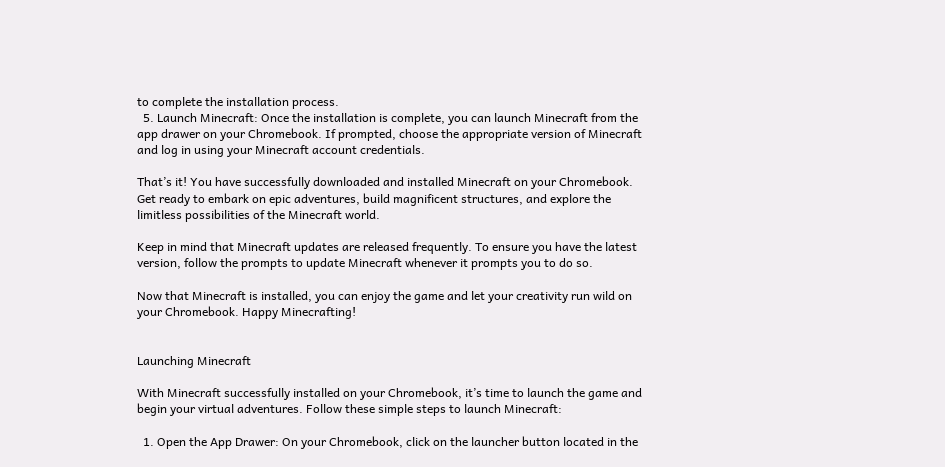to complete the installation process.
  5. Launch Minecraft: Once the installation is complete, you can launch Minecraft from the app drawer on your Chromebook. If prompted, choose the appropriate version of Minecraft and log in using your Minecraft account credentials.

That’s it! You have successfully downloaded and installed Minecraft on your Chromebook. Get ready to embark on epic adventures, build magnificent structures, and explore the limitless possibilities of the Minecraft world.

Keep in mind that Minecraft updates are released frequently. To ensure you have the latest version, follow the prompts to update Minecraft whenever it prompts you to do so.

Now that Minecraft is installed, you can enjoy the game and let your creativity run wild on your Chromebook. Happy Minecrafting!


Launching Minecraft

With Minecraft successfully installed on your Chromebook, it’s time to launch the game and begin your virtual adventures. Follow these simple steps to launch Minecraft:

  1. Open the App Drawer: On your Chromebook, click on the launcher button located in the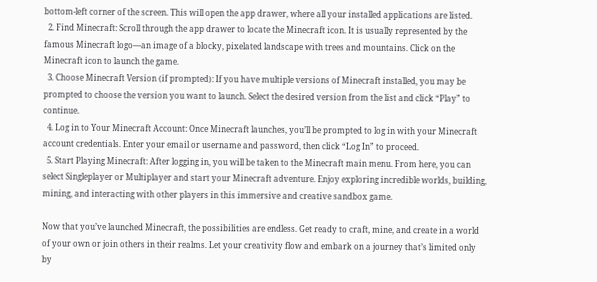bottom-left corner of the screen. This will open the app drawer, where all your installed applications are listed.
  2. Find Minecraft: Scroll through the app drawer to locate the Minecraft icon. It is usually represented by the famous Minecraft logo—an image of a blocky, pixelated landscape with trees and mountains. Click on the Minecraft icon to launch the game.
  3. Choose Minecraft Version (if prompted): If you have multiple versions of Minecraft installed, you may be prompted to choose the version you want to launch. Select the desired version from the list and click “Play” to continue.
  4. Log in to Your Minecraft Account: Once Minecraft launches, you’ll be prompted to log in with your Minecraft account credentials. Enter your email or username and password, then click “Log In” to proceed.
  5. Start Playing Minecraft: After logging in, you will be taken to the Minecraft main menu. From here, you can select Singleplayer or Multiplayer and start your Minecraft adventure. Enjoy exploring incredible worlds, building, mining, and interacting with other players in this immersive and creative sandbox game.

Now that you’ve launched Minecraft, the possibilities are endless. Get ready to craft, mine, and create in a world of your own or join others in their realms. Let your creativity flow and embark on a journey that’s limited only by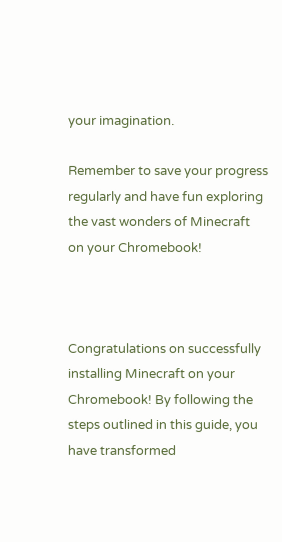your imagination.

Remember to save your progress regularly and have fun exploring the vast wonders of Minecraft on your Chromebook!



Congratulations on successfully installing Minecraft on your Chromebook! By following the steps outlined in this guide, you have transformed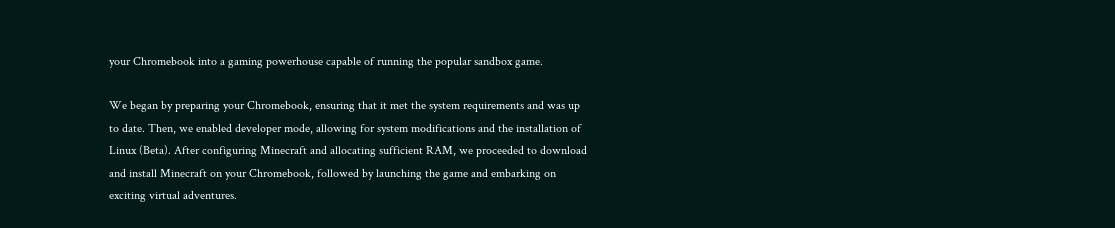your Chromebook into a gaming powerhouse capable of running the popular sandbox game.

We began by preparing your Chromebook, ensuring that it met the system requirements and was up to date. Then, we enabled developer mode, allowing for system modifications and the installation of Linux (Beta). After configuring Minecraft and allocating sufficient RAM, we proceeded to download and install Minecraft on your Chromebook, followed by launching the game and embarking on exciting virtual adventures.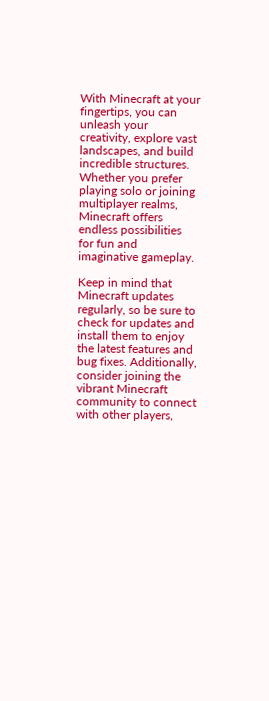With Minecraft at your fingertips, you can unleash your creativity, explore vast landscapes, and build incredible structures. Whether you prefer playing solo or joining multiplayer realms, Minecraft offers endless possibilities for fun and imaginative gameplay.

Keep in mind that Minecraft updates regularly, so be sure to check for updates and install them to enjoy the latest features and bug fixes. Additionally, consider joining the vibrant Minecraft community to connect with other players,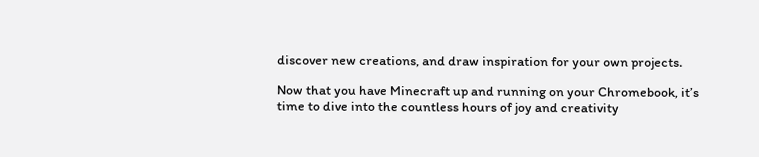discover new creations, and draw inspiration for your own projects.

Now that you have Minecraft up and running on your Chromebook, it’s time to dive into the countless hours of joy and creativity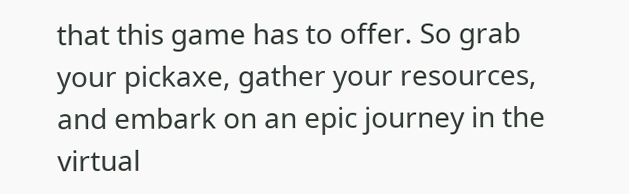that this game has to offer. So grab your pickaxe, gather your resources, and embark on an epic journey in the virtual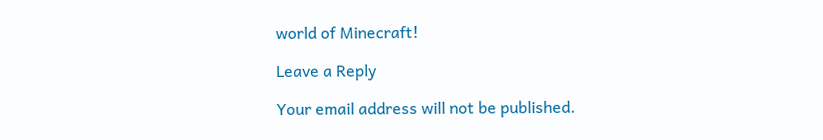world of Minecraft!

Leave a Reply

Your email address will not be published.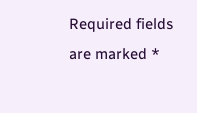Required fields are marked *